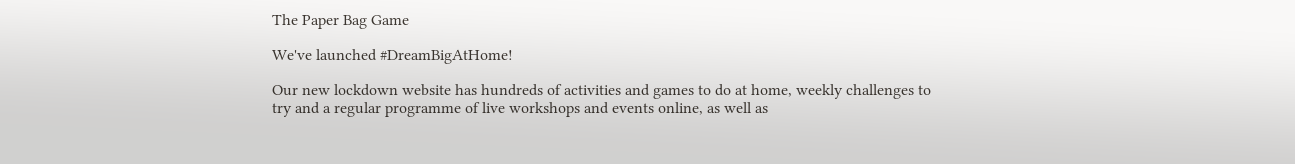The Paper Bag Game

We've launched #DreamBigAtHome!

Our new lockdown website has hundreds of activities and games to do at home, weekly challenges to try and a regular programme of live workshops and events online, as well as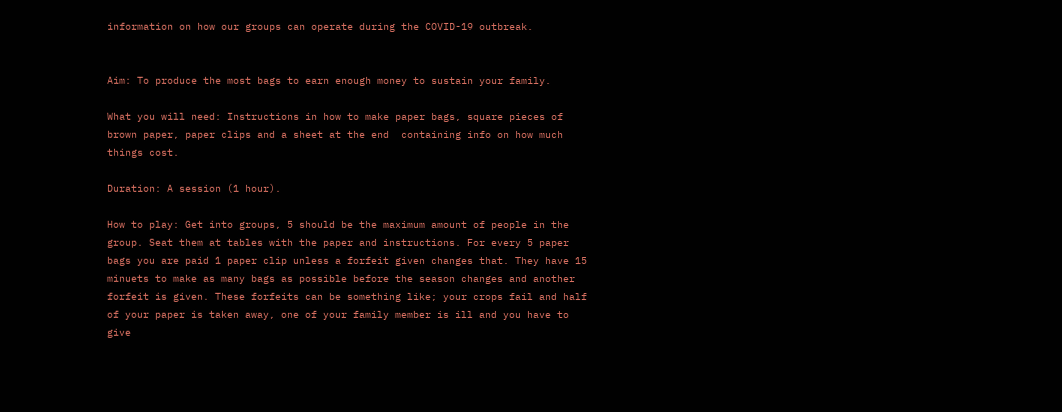information on how our groups can operate during the COVID-19 outbreak.


Aim: To produce the most bags to earn enough money to sustain your family.

What you will need: Instructions in how to make paper bags, square pieces of brown paper, paper clips and a sheet at the end  containing info on how much things cost.

Duration: A session (1 hour).

How to play: Get into groups, 5 should be the maximum amount of people in the group. Seat them at tables with the paper and instructions. For every 5 paper bags you are paid 1 paper clip unless a forfeit given changes that. They have 15 minuets to make as many bags as possible before the season changes and another forfeit is given. These forfeits can be something like; your crops fail and half of your paper is taken away, one of your family member is ill and you have to give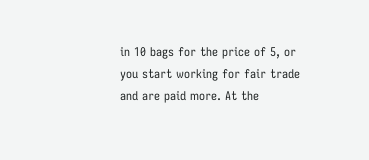in 10 bags for the price of 5, or you start working for fair trade and are paid more. At the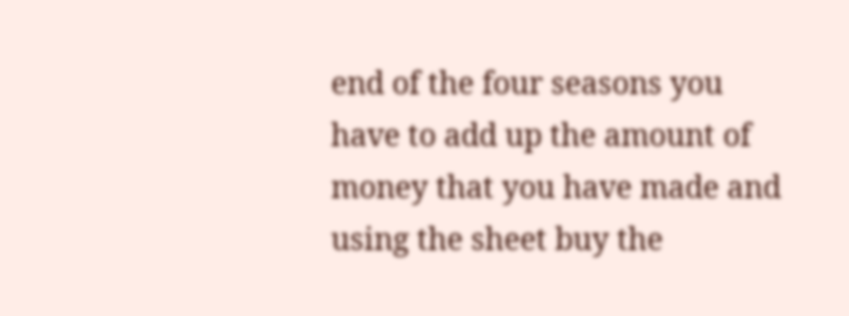end of the four seasons you have to add up the amount of money that you have made and using the sheet buy the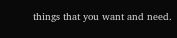things that you want and need.